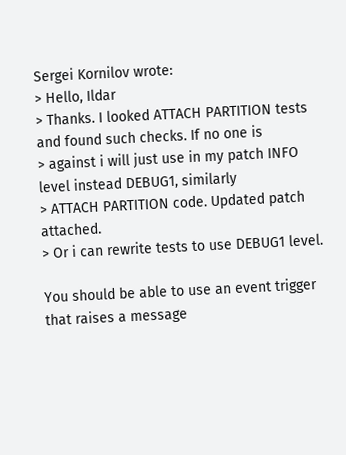Sergei Kornilov wrote:
> Hello, Ildar
> Thanks. I looked ATTACH PARTITION tests and found such checks. If no one is
> against i will just use in my patch INFO level instead DEBUG1, similarly
> ATTACH PARTITION code. Updated patch attached.
> Or i can rewrite tests to use DEBUG1 level.

You should be able to use an event trigger that raises a message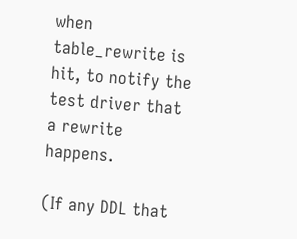when
table_rewrite is hit, to notify the test driver that a rewrite happens.

(If any DDL that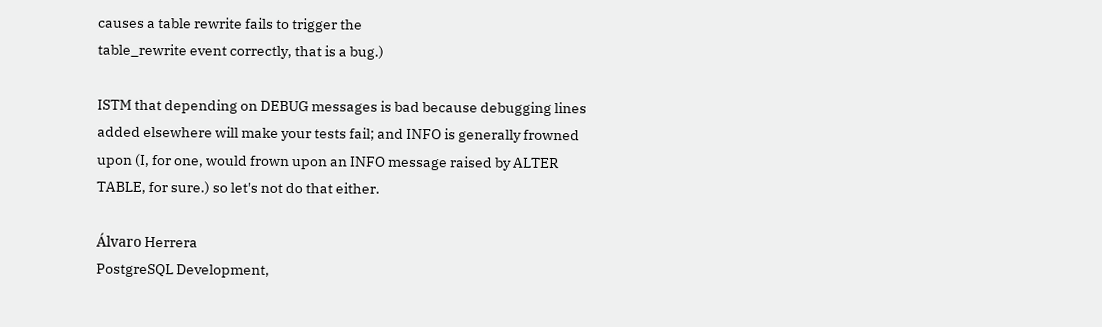causes a table rewrite fails to trigger the
table_rewrite event correctly, that is a bug.)

ISTM that depending on DEBUG messages is bad because debugging lines
added elsewhere will make your tests fail; and INFO is generally frowned
upon (I, for one, would frown upon an INFO message raised by ALTER
TABLE, for sure.) so let's not do that either.

Álvaro Herrera
PostgreSQL Development,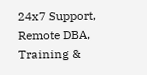24x7 Support, Remote DBA, Training &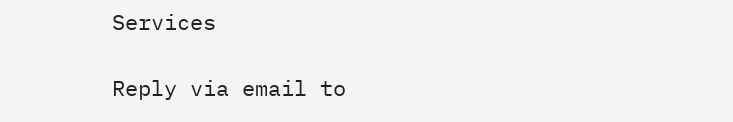Services

Reply via email to